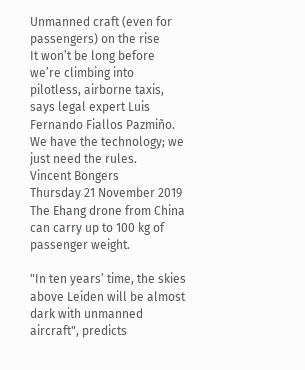Unmanned craft (even for passengers) on the rise
It won’t be long before we’re climbing into pilotless, airborne taxis, says legal expert Luis Fernando Fiallos Pazmiño. We have the technology; we just need the rules.
Vincent Bongers
Thursday 21 November 2019
The Ehang drone from China can carry up to 100 kg of passenger weight.

"In ten years’ time, the skies above Leiden will be almost dark with unmanned aircraft", predicts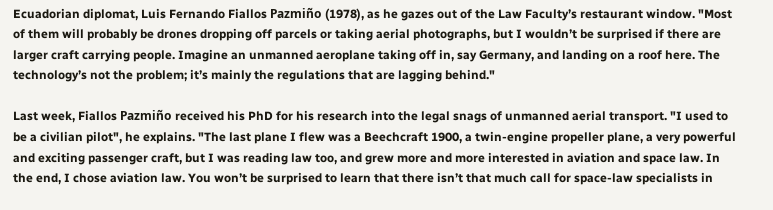Ecuadorian diplomat, Luis Fernando Fiallos Pazmiño (1978), as he gazes out of the Law Faculty’s restaurant window. "Most of them will probably be drones dropping off parcels or taking aerial photographs, but I wouldn’t be surprised if there are larger craft carrying people. Imagine an unmanned aeroplane taking off in, say Germany, and landing on a roof here. The technology’s not the problem; it’s mainly the regulations that are lagging behind."

Last week, Fiallos Pazmiño received his PhD for his research into the legal snags of unmanned aerial transport. "I used to be a civilian pilot", he explains. "The last plane I flew was a Beechcraft 1900, a twin-engine propeller plane, a very powerful and exciting passenger craft, but I was reading law too, and grew more and more interested in aviation and space law. In the end, I chose aviation law. You won’t be surprised to learn that there isn’t that much call for space-law specialists in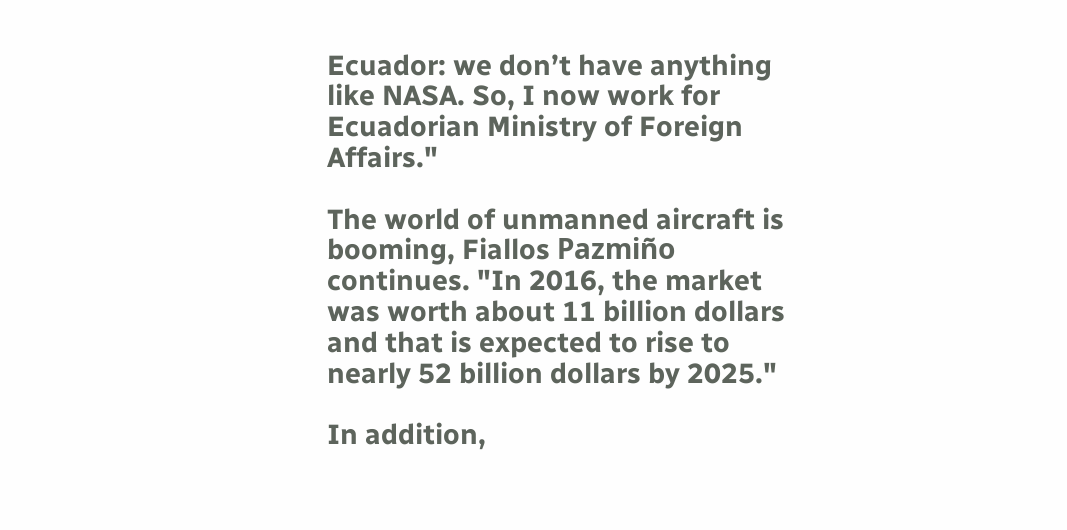Ecuador: we don’t have anything like NASA. So, I now work for Ecuadorian Ministry of Foreign Affairs."

The world of unmanned aircraft is booming, Fiallos Pazmiño continues. "In 2016, the market was worth about 11 billion dollars and that is expected to rise to nearly 52 billion dollars by 2025."

In addition,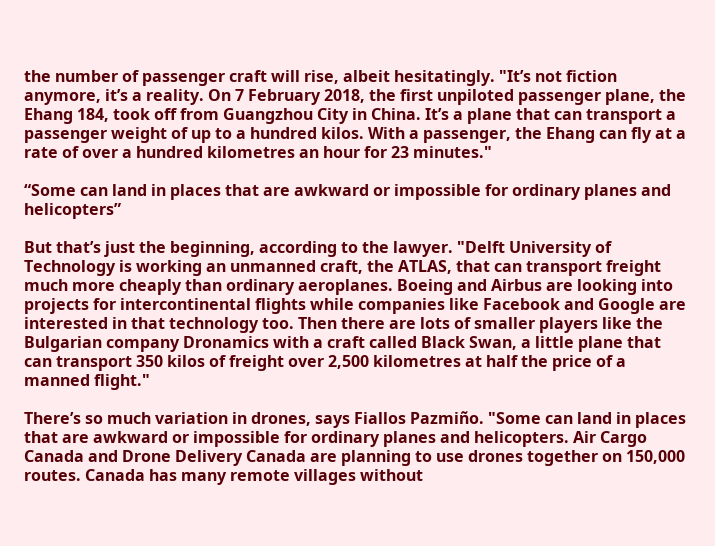the number of passenger craft will rise, albeit hesitatingly. "It’s not fiction anymore, it’s a reality. On 7 February 2018, the first unpiloted passenger plane, the Ehang 184, took off from Guangzhou City in China. It’s a plane that can transport a passenger weight of up to a hundred kilos. With a passenger, the Ehang can fly at a rate of over a hundred kilometres an hour for 23 minutes."

“Some can land in places that are awkward or impossible for ordinary planes and helicopters”

But that’s just the beginning, according to the lawyer. "Delft University of Technology is working an unmanned craft, the ATLAS, that can transport freight much more cheaply than ordinary aeroplanes. Boeing and Airbus are looking into projects for intercontinental flights while companies like Facebook and Google are interested in that technology too. Then there are lots of smaller players like the Bulgarian company Dronamics with a craft called Black Swan, a little plane that can transport 350 kilos of freight over 2,500 kilometres at half the price of a manned flight."

There’s so much variation in drones, says Fiallos Pazmiño. "Some can land in places that are awkward or impossible for ordinary planes and helicopters. Air Cargo Canada and Drone Delivery Canada are planning to use drones together on 150,000 routes. Canada has many remote villages without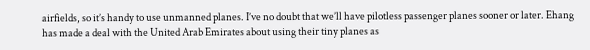airfields, so it’s handy to use unmanned planes. I’ve no doubt that we’ll have pilotless passenger planes sooner or later. Ehang has made a deal with the United Arab Emirates about using their tiny planes as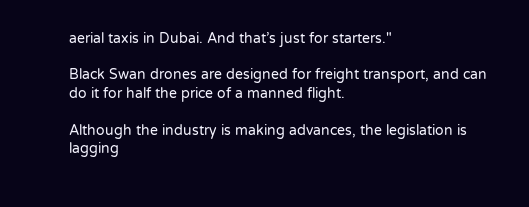aerial taxis in Dubai. And that’s just for starters."

Black Swan drones are designed for freight transport, and can do it for half the price of a manned flight.

Although the industry is making advances, the legislation is lagging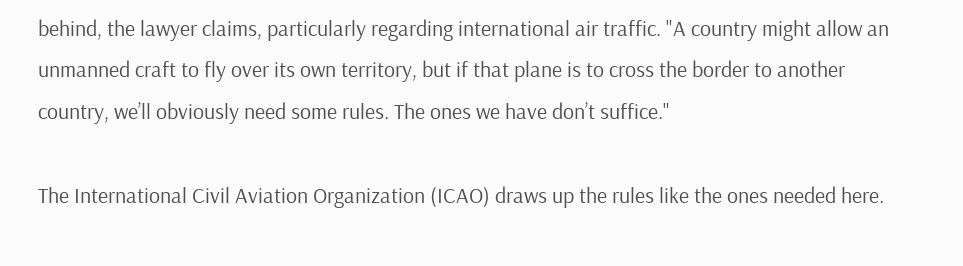behind, the lawyer claims, particularly regarding international air traffic. "A country might allow an unmanned craft to fly over its own territory, but if that plane is to cross the border to another country, we’ll obviously need some rules. The ones we have don’t suffice."

The International Civil Aviation Organization (ICAO) draws up the rules like the ones needed here.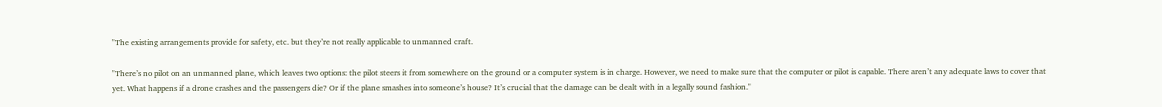"The existing arrangements provide for safety, etc. but they’re not really applicable to unmanned craft.

"There’s no pilot on an unmanned plane, which leaves two options: the pilot steers it from somewhere on the ground or a computer system is in charge. However, we need to make sure that the computer or pilot is capable. There aren’t any adequate laws to cover that yet. What happens if a drone crashes and the passengers die? Or if the plane smashes into someone’s house? It’s crucial that the damage can be dealt with in a legally sound fashion."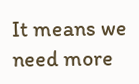It means we need more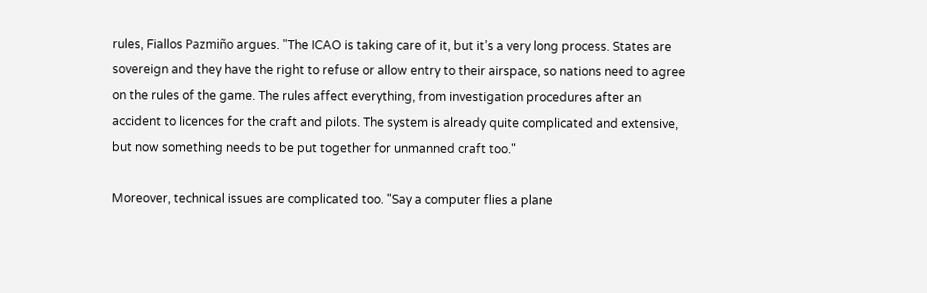rules, Fiallos Pazmiño argues. "The ICAO is taking care of it, but it’s a very long process. States are sovereign and they have the right to refuse or allow entry to their airspace, so nations need to agree on the rules of the game. The rules affect everything, from investigation procedures after an accident to licences for the craft and pilots. The system is already quite complicated and extensive, but now something needs to be put together for unmanned craft too."

Moreover, technical issues are complicated too. "Say a computer flies a plane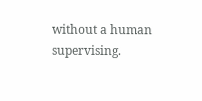without a human supervising.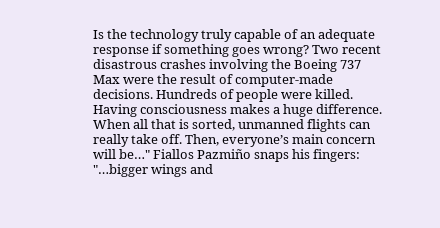Is the technology truly capable of an adequate response if something goes wrong? Two recent disastrous crashes involving the Boeing 737 Max were the result of computer-made decisions. Hundreds of people were killed. Having consciousness makes a huge difference. When all that is sorted, unmanned flights can really take off. Then, everyone’s main concern will be…" Fiallos Pazmiño snaps his fingers: "…bigger wings and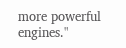more powerful engines."